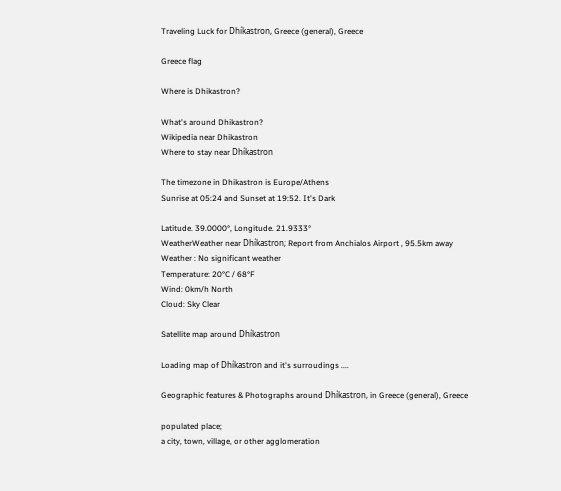Traveling Luck for Dhíkastron, Greece (general), Greece

Greece flag

Where is Dhikastron?

What's around Dhikastron?
Wikipedia near Dhikastron
Where to stay near Dhíkastron

The timezone in Dhikastron is Europe/Athens
Sunrise at 05:24 and Sunset at 19:52. It's Dark

Latitude. 39.0000°, Longitude. 21.9333°
WeatherWeather near Dhíkastron; Report from Anchialos Airport , 95.5km away
Weather : No significant weather
Temperature: 20°C / 68°F
Wind: 0km/h North
Cloud: Sky Clear

Satellite map around Dhíkastron

Loading map of Dhíkastron and it's surroudings ....

Geographic features & Photographs around Dhíkastron, in Greece (general), Greece

populated place;
a city, town, village, or other agglomeration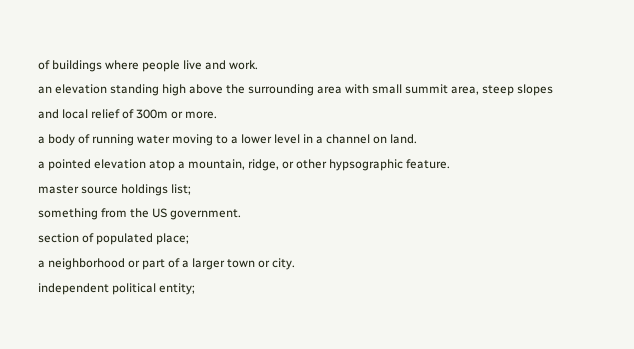of buildings where people live and work.
an elevation standing high above the surrounding area with small summit area, steep slopes and local relief of 300m or more.
a body of running water moving to a lower level in a channel on land.
a pointed elevation atop a mountain, ridge, or other hypsographic feature.
master source holdings list;
something from the US government.
section of populated place;
a neighborhood or part of a larger town or city.
independent political entity;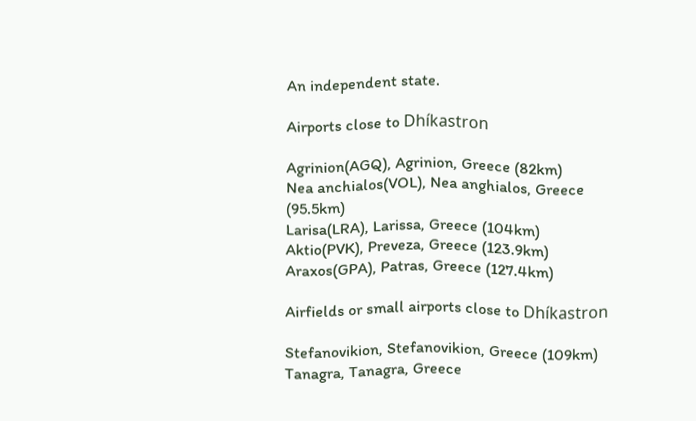An independent state.

Airports close to Dhíkastron

Agrinion(AGQ), Agrinion, Greece (82km)
Nea anchialos(VOL), Nea anghialos, Greece (95.5km)
Larisa(LRA), Larissa, Greece (104km)
Aktio(PVK), Preveza, Greece (123.9km)
Araxos(GPA), Patras, Greece (127.4km)

Airfields or small airports close to Dhíkastron

Stefanovikion, Stefanovikion, Greece (109km)
Tanagra, Tanagra, Greece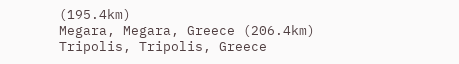(195.4km)
Megara, Megara, Greece (206.4km)
Tripolis, Tripolis, Greece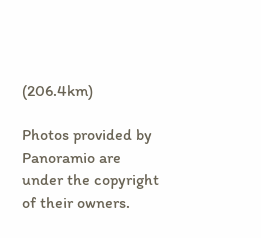(206.4km)

Photos provided by Panoramio are under the copyright of their owners.